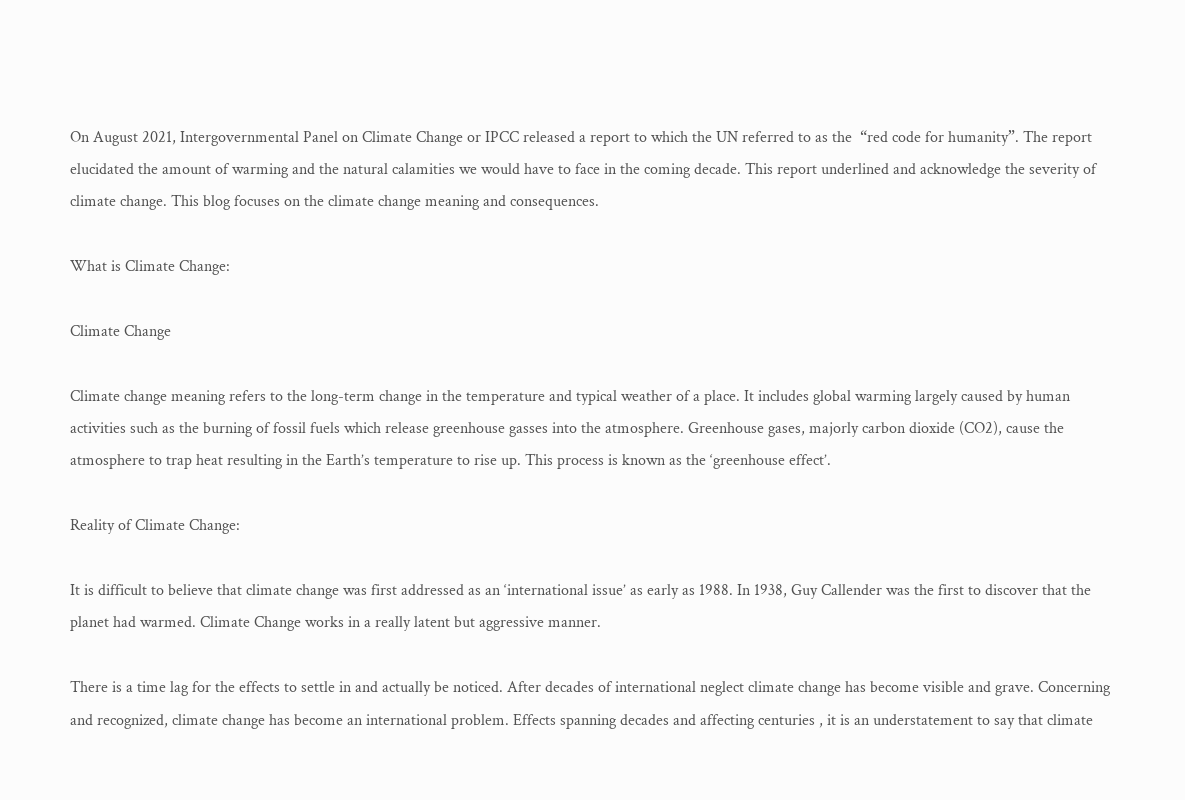On August 2021, Intergovernmental Panel on Climate Change or IPCC released a report to which the UN referred to as the  “red code for humanity”. The report elucidated the amount of warming and the natural calamities we would have to face in the coming decade. This report underlined and acknowledge the severity of climate change. This blog focuses on the climate change meaning and consequences.

What is Climate Change:

Climate Change

Climate change meaning refers to the long-term change in the temperature and typical weather of a place. It includes global warming largely caused by human activities such as the burning of fossil fuels which release greenhouse gasses into the atmosphere. Greenhouse gases, majorly carbon dioxide (CO2), cause the atmosphere to trap heat resulting in the Earth’s temperature to rise up. This process is known as the ‘greenhouse effect’.

Reality of Climate Change:

It is difficult to believe that climate change was first addressed as an ‘international issue’ as early as 1988. In 1938, Guy Callender was the first to discover that the planet had warmed. Climate Change works in a really latent but aggressive manner.

There is a time lag for the effects to settle in and actually be noticed. After decades of international neglect climate change has become visible and grave. Concerning and recognized, climate change has become an international problem. Effects spanning decades and affecting centuries , it is an understatement to say that climate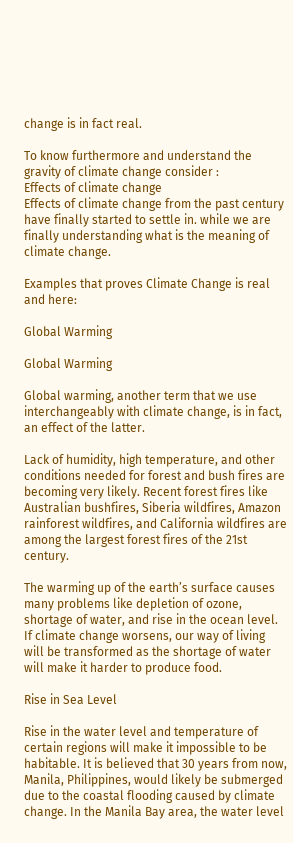change is in fact real.

To know furthermore and understand the gravity of climate change consider :
Effects of climate change
Effects of climate change from the past century have finally started to settle in. while we are finally understanding what is the meaning of climate change.

Examples that proves Climate Change is real and here:

Global Warming

Global Warming

Global warming, another term that we use interchangeably with climate change, is in fact, an effect of the latter.

Lack of humidity, high temperature, and other conditions needed for forest and bush fires are becoming very likely. Recent forest fires like Australian bushfires, Siberia wildfires, Amazon rainforest wildfires, and California wildfires are among the largest forest fires of the 21st century.

The warming up of the earth’s surface causes many problems like depletion of ozone, shortage of water, and rise in the ocean level. If climate change worsens, our way of living will be transformed as the shortage of water will make it harder to produce food.

Rise in Sea Level

Rise in the water level and temperature of certain regions will make it impossible to be habitable. It is believed that 30 years from now, Manila, Philippines, would likely be submerged due to the coastal flooding caused by climate change. In the Manila Bay area, the water level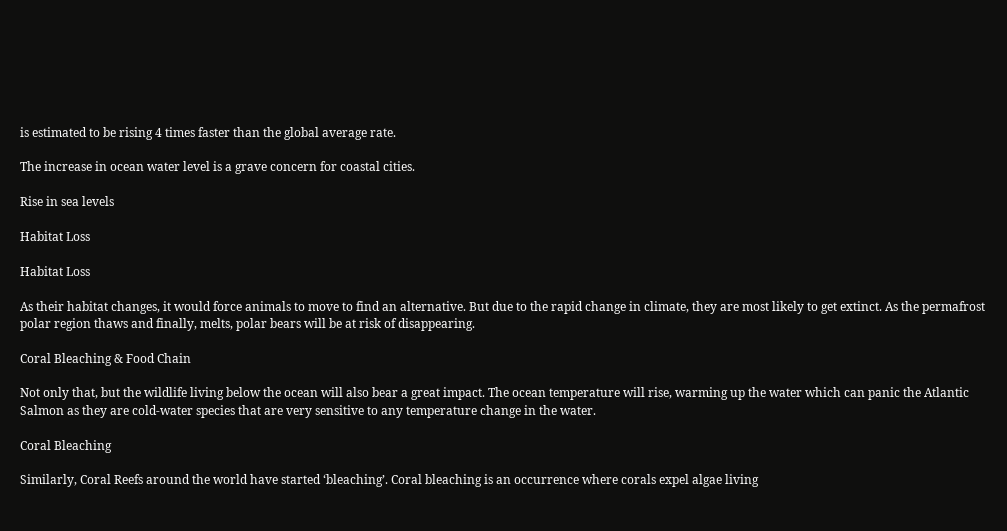is estimated to be rising 4 times faster than the global average rate.

The increase in ocean water level is a grave concern for coastal cities.

Rise in sea levels

Habitat Loss

Habitat Loss

As their habitat changes, it would force animals to move to find an alternative. But due to the rapid change in climate, they are most likely to get extinct. As the permafrost polar region thaws and finally, melts, polar bears will be at risk of disappearing.

Coral Bleaching & Food Chain

Not only that, but the wildlife living below the ocean will also bear a great impact. The ocean temperature will rise, warming up the water which can panic the Atlantic Salmon as they are cold-water species that are very sensitive to any temperature change in the water.

Coral Bleaching

Similarly, Coral Reefs around the world have started ‘bleaching’. Coral bleaching is an occurrence where corals expel algae living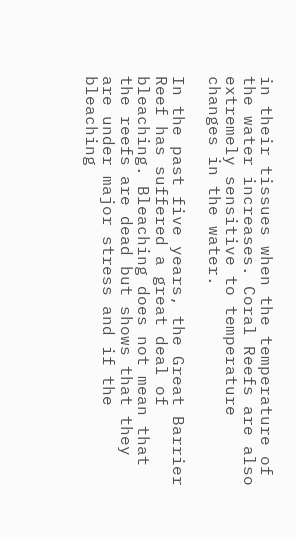in their tissues when the temperature of the water increases. Coral Reefs are also extremely sensitive to temperature changes in the water.

In the past five years, the Great Barrier Reef has suffered a great deal of bleaching. Bleaching does not mean that the reefs are dead but shows that they are under major stress and if the bleaching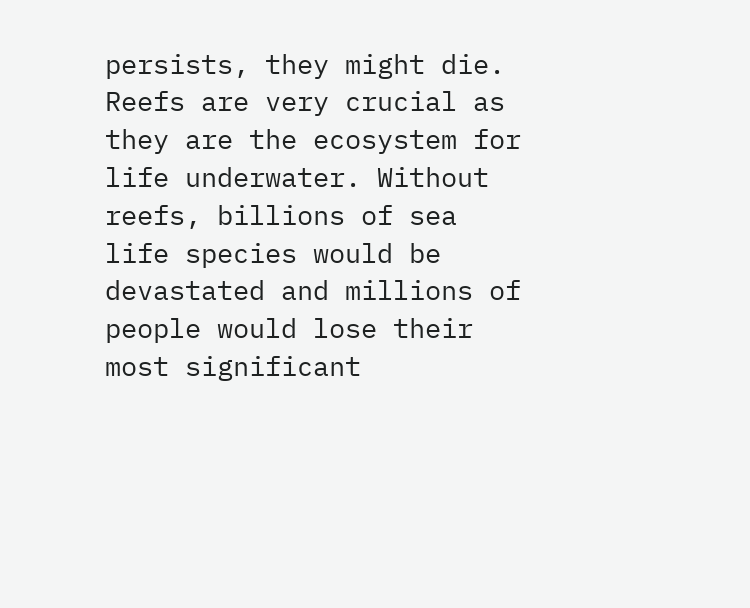persists, they might die. Reefs are very crucial as they are the ecosystem for life underwater. Without reefs, billions of sea life species would be devastated and millions of people would lose their most significant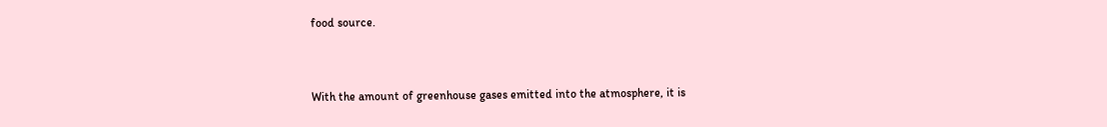food source.


With the amount of greenhouse gases emitted into the atmosphere, it is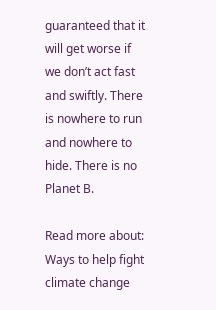guaranteed that it will get worse if we don’t act fast and swiftly. There is nowhere to run and nowhere to hide. There is no Planet B.

Read more about: Ways to help fight climate change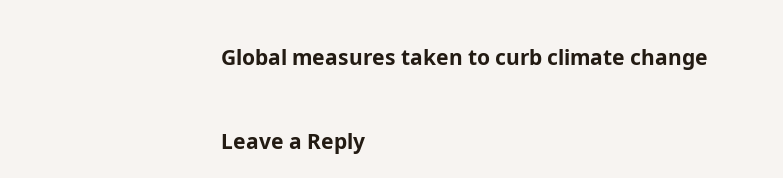Global measures taken to curb climate change

Leave a Reply